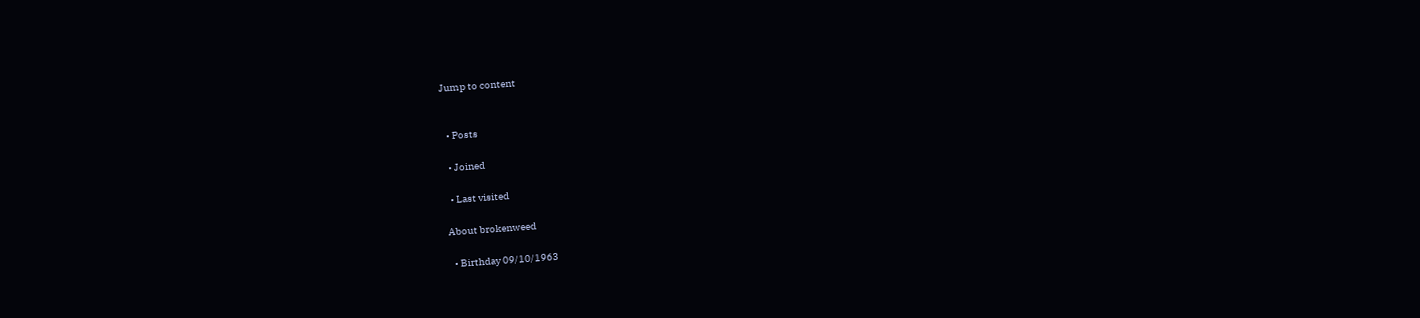Jump to content


  • Posts

  • Joined

  • Last visited

About brokenweed

  • Birthday 09/10/1963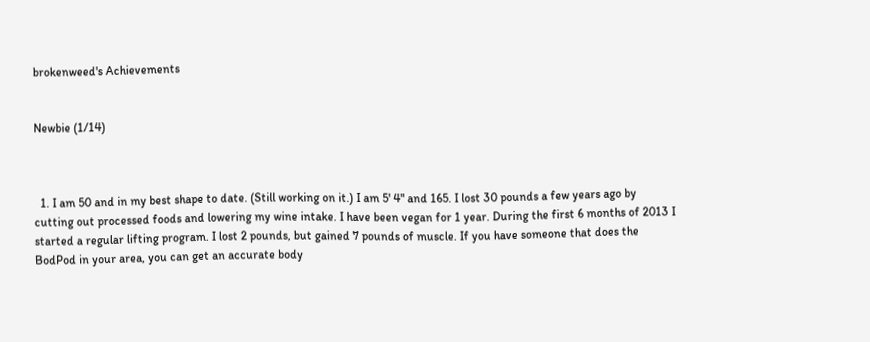brokenweed's Achievements


Newbie (1/14)



  1. I am 50 and in my best shape to date. (Still working on it.) I am 5' 4" and 165. I lost 30 pounds a few years ago by cutting out processed foods and lowering my wine intake. I have been vegan for 1 year. During the first 6 months of 2013 I started a regular lifting program. I lost 2 pounds, but gained 7 pounds of muscle. If you have someone that does the BodPod in your area, you can get an accurate body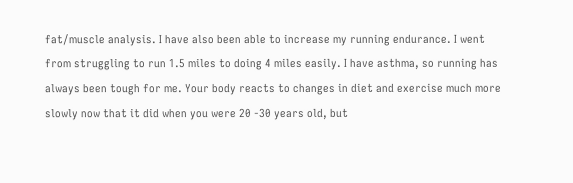fat/muscle analysis. I have also been able to increase my running endurance. I went from struggling to run 1.5 miles to doing 4 miles easily. I have asthma, so running has always been tough for me. Your body reacts to changes in diet and exercise much more slowly now that it did when you were 20 -30 years old, but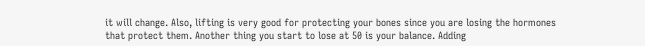it will change. Also, lifting is very good for protecting your bones since you are losing the hormones that protect them. Another thing you start to lose at 50 is your balance. Adding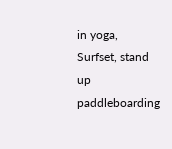in yoga, Surfset, stand up paddleboarding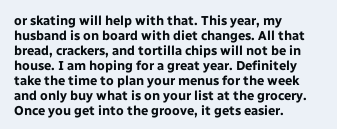or skating will help with that. This year, my husband is on board with diet changes. All that bread, crackers, and tortilla chips will not be in house. I am hoping for a great year. Definitely take the time to plan your menus for the week and only buy what is on your list at the grocery. Once you get into the groove, it gets easier.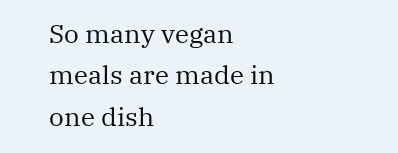So many vegan meals are made in one dish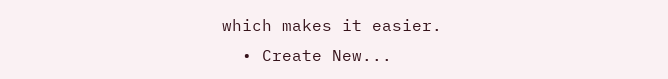which makes it easier.
  • Create New...